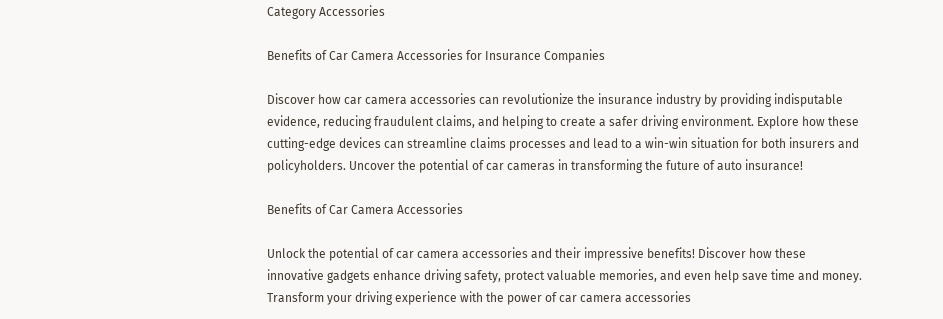Category Accessories

Benefits of Car Camera Accessories for Insurance Companies

Discover how car camera accessories can revolutionize the insurance industry by providing indisputable evidence, reducing fraudulent claims, and helping to create a safer driving environment. Explore how these cutting-edge devices can streamline claims processes and lead to a win-win situation for both insurers and policyholders. Uncover the potential of car cameras in transforming the future of auto insurance!

Benefits of Car Camera Accessories

Unlock the potential of car camera accessories and their impressive benefits! Discover how these innovative gadgets enhance driving safety, protect valuable memories, and even help save time and money. Transform your driving experience with the power of car camera accessories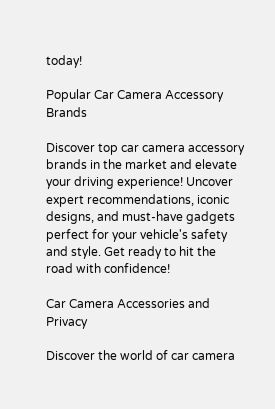today!

Popular Car Camera Accessory Brands

Discover top car camera accessory brands in the market and elevate your driving experience! Uncover expert recommendations, iconic designs, and must-have gadgets perfect for your vehicle's safety and style. Get ready to hit the road with confidence!

Car Camera Accessories and Privacy

Discover the world of car camera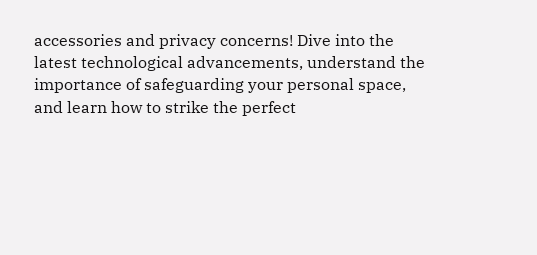accessories and privacy concerns! Dive into the latest technological advancements, understand the importance of safeguarding your personal space, and learn how to strike the perfect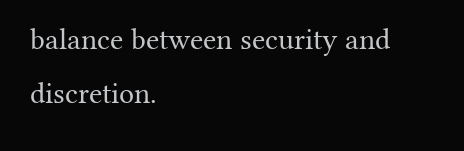balance between security and discretion.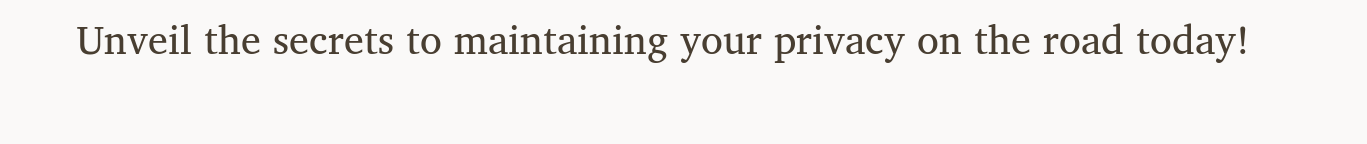Unveil the secrets to maintaining your privacy on the road today!